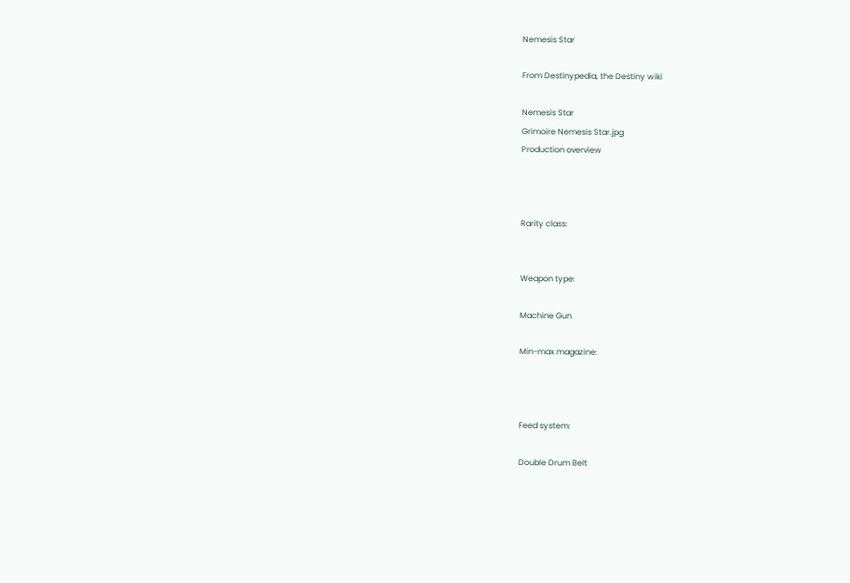Nemesis Star

From Destinypedia, the Destiny wiki

Nemesis Star
Grimoire Nemesis Star.jpg
Production overview



Rarity class:


Weapon type:

Machine Gun

Min-max magazine:



Feed system:

Double Drum Belt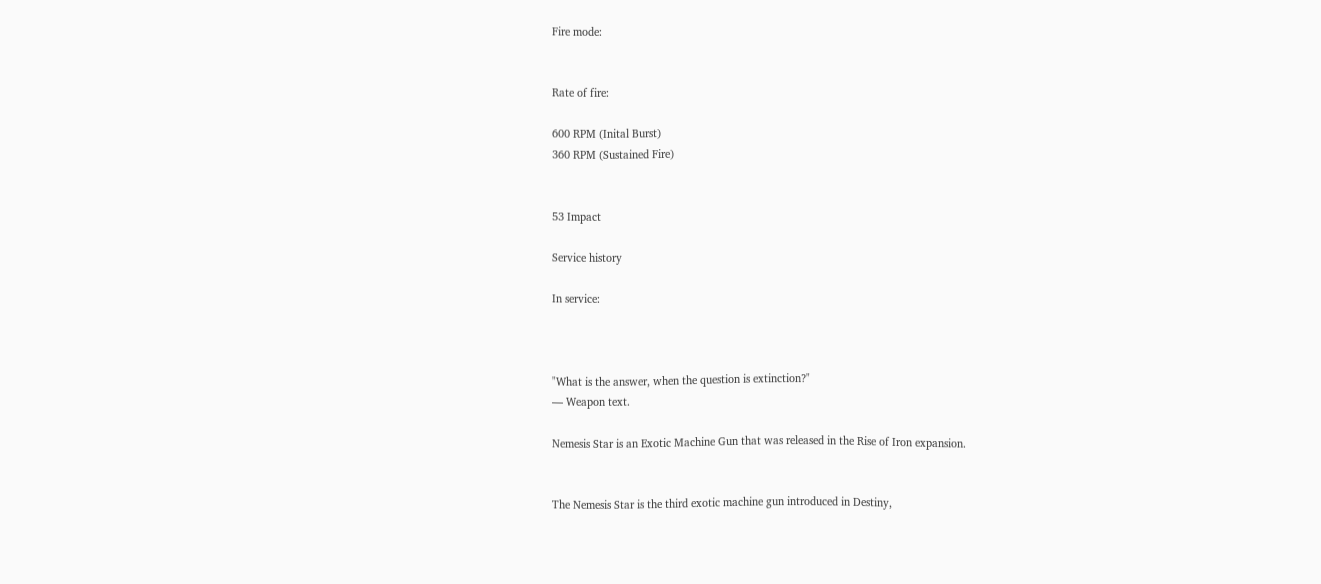Fire mode:


Rate of fire:

600 RPM (Inital Burst)
360 RPM (Sustained Fire)


53 Impact

Service history

In service:



"What is the answer, when the question is extinction?"
— Weapon text.

Nemesis Star is an Exotic Machine Gun that was released in the Rise of Iron expansion.


The Nemesis Star is the third exotic machine gun introduced in Destiny,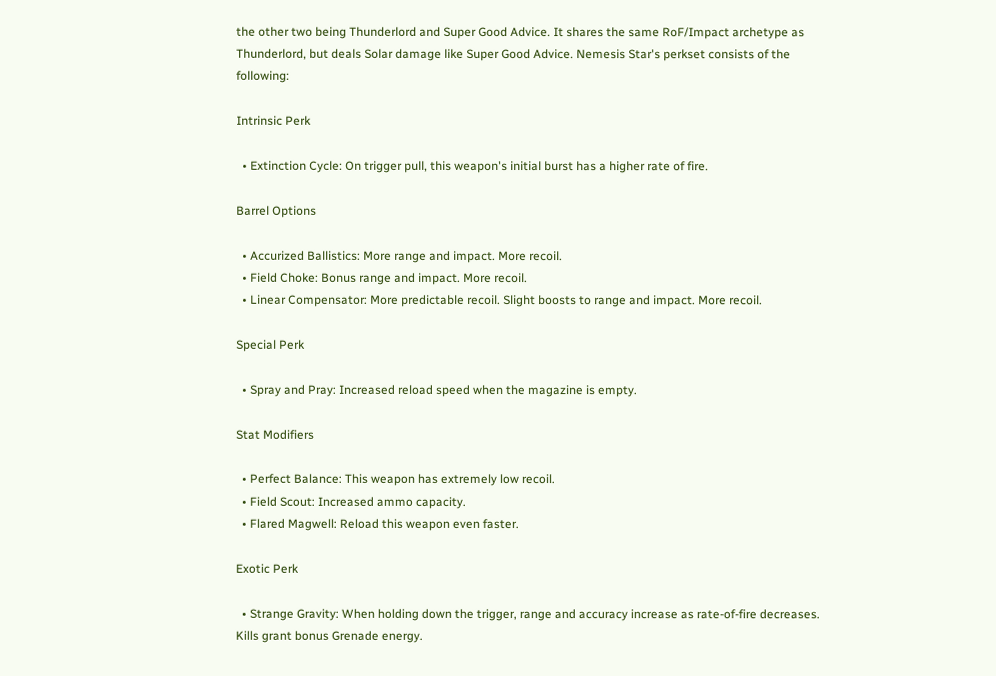the other two being Thunderlord and Super Good Advice. It shares the same RoF/Impact archetype as Thunderlord, but deals Solar damage like Super Good Advice. Nemesis Star's perkset consists of the following:

Intrinsic Perk

  • Extinction Cycle: On trigger pull, this weapon's initial burst has a higher rate of fire.

Barrel Options

  • Accurized Ballistics: More range and impact. More recoil.
  • Field Choke: Bonus range and impact. More recoil.
  • Linear Compensator: More predictable recoil. Slight boosts to range and impact. More recoil.

Special Perk

  • Spray and Pray: Increased reload speed when the magazine is empty.

Stat Modifiers

  • Perfect Balance: This weapon has extremely low recoil.
  • Field Scout: Increased ammo capacity.
  • Flared Magwell: Reload this weapon even faster.

Exotic Perk

  • Strange Gravity: When holding down the trigger, range and accuracy increase as rate-of-fire decreases. Kills grant bonus Grenade energy.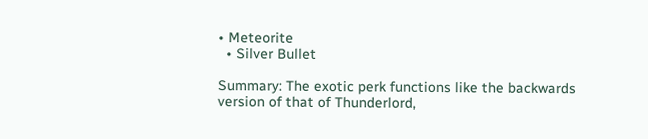• Meteorite
  • Silver Bullet

Summary: The exotic perk functions like the backwards version of that of Thunderlord,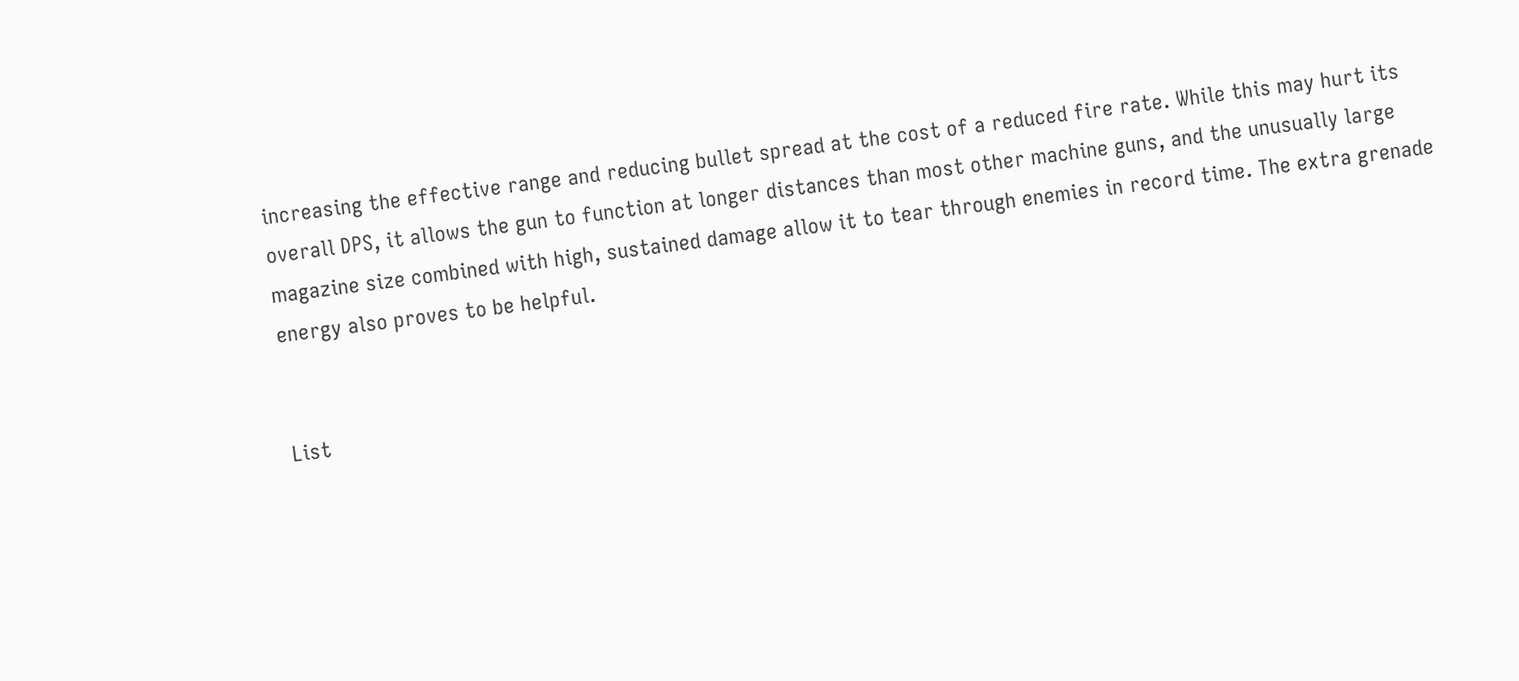increasing the effective range and reducing bullet spread at the cost of a reduced fire rate. While this may hurt its overall DPS, it allows the gun to function at longer distances than most other machine guns, and the unusually large magazine size combined with high, sustained damage allow it to tear through enemies in record time. The extra grenade energy also proves to be helpful.


List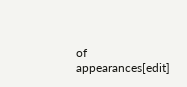of appearances[edit]